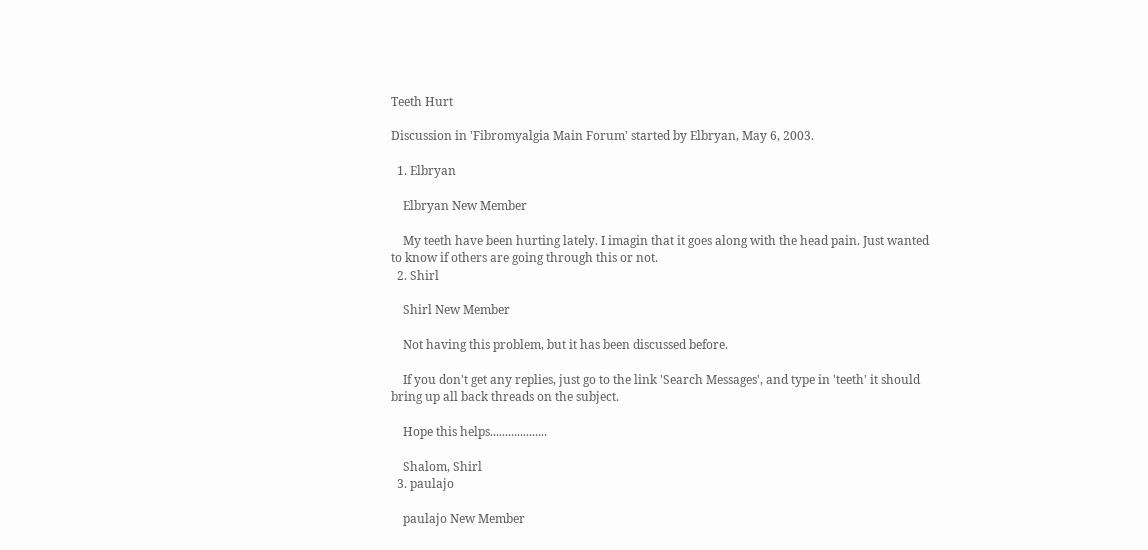Teeth Hurt

Discussion in 'Fibromyalgia Main Forum' started by Elbryan, May 6, 2003.

  1. Elbryan

    Elbryan New Member

    My teeth have been hurting lately. I imagin that it goes along with the head pain. Just wanted to know if others are going through this or not.
  2. Shirl

    Shirl New Member

    Not having this problem, but it has been discussed before.

    If you don't get any replies, just go to the link 'Search Messages', and type in 'teeth' it should bring up all back threads on the subject.

    Hope this helps...................

    Shalom, Shirl
  3. paulajo

    paulajo New Member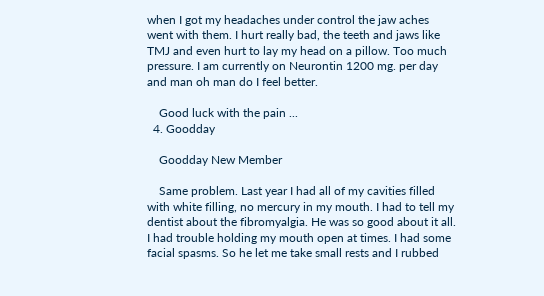when I got my headaches under control the jaw aches went with them. I hurt really bad, the teeth and jaws like TMJ and even hurt to lay my head on a pillow. Too much pressure. I am currently on Neurontin 1200 mg. per day and man oh man do I feel better.

    Good luck with the pain ...
  4. Goodday

    Goodday New Member

    Same problem. Last year I had all of my cavities filled with white filling, no mercury in my mouth. I had to tell my dentist about the fibromyalgia. He was so good about it all. I had trouble holding my mouth open at times. I had some facial spasms. So he let me take small rests and I rubbed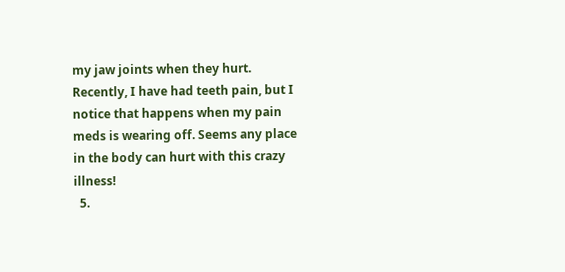my jaw joints when they hurt. Recently, I have had teeth pain, but I notice that happens when my pain meds is wearing off. Seems any place in the body can hurt with this crazy illness!
  5.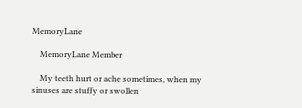MemoryLane

    MemoryLane Member

    My teeth hurt or ache sometimes, when my sinuses are stuffy or swollen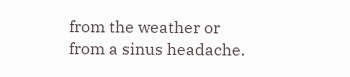from the weather or from a sinus headache.